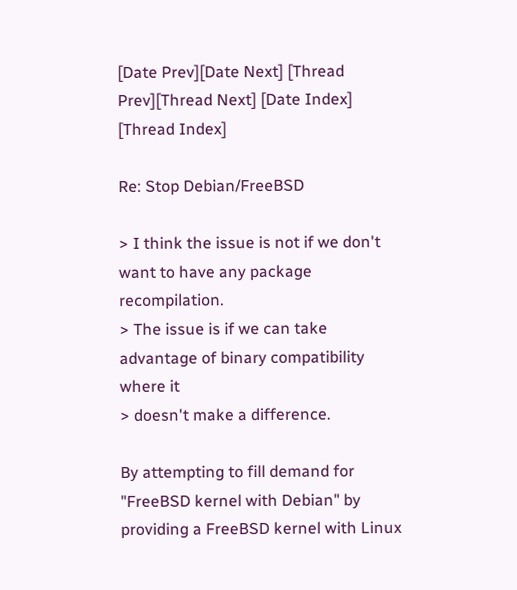[Date Prev][Date Next] [Thread Prev][Thread Next] [Date Index] [Thread Index]

Re: Stop Debian/FreeBSD

> I think the issue is not if we don't want to have any package recompilation.
> The issue is if we can take advantage of binary compatibility where it
> doesn't make a difference.

By attempting to fill demand for "FreeBSD kernel with Debian" by
providing a FreeBSD kernel with Linux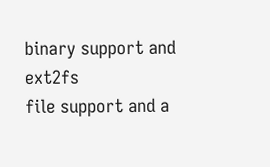binary support and ext2fs
file support and a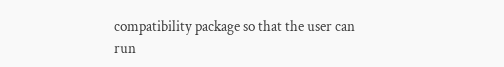compatibility package so that the user can
run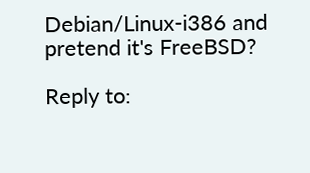Debian/Linux-i386 and pretend it's FreeBSD?

Reply to: